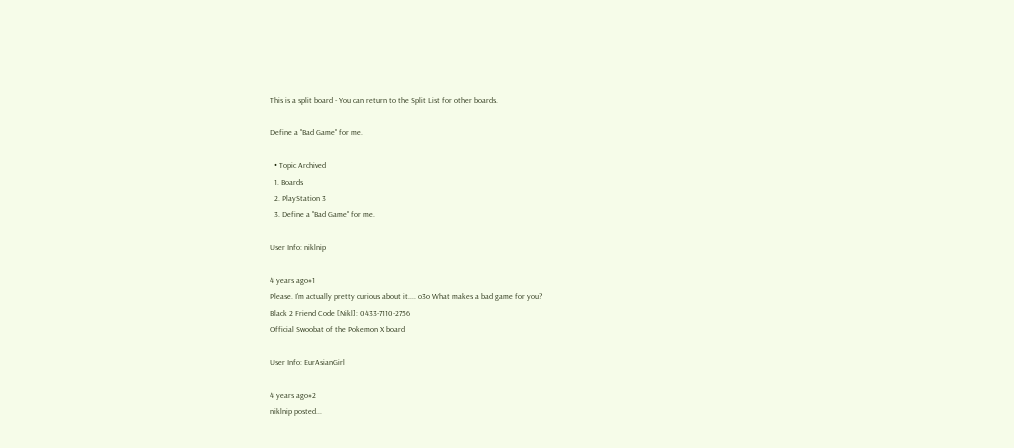This is a split board - You can return to the Split List for other boards.

Define a "Bad Game" for me.

  • Topic Archived
  1. Boards
  2. PlayStation 3
  3. Define a "Bad Game" for me.

User Info: niklnip

4 years ago#1
Please. I'm actually pretty curious about it.... o3o What makes a bad game for you?
Black 2 Friend Code [Nikl]: 0433-7110-2756
Official Swoobat of the Pokemon X board

User Info: EurAsianGirl

4 years ago#2
niklnip posted...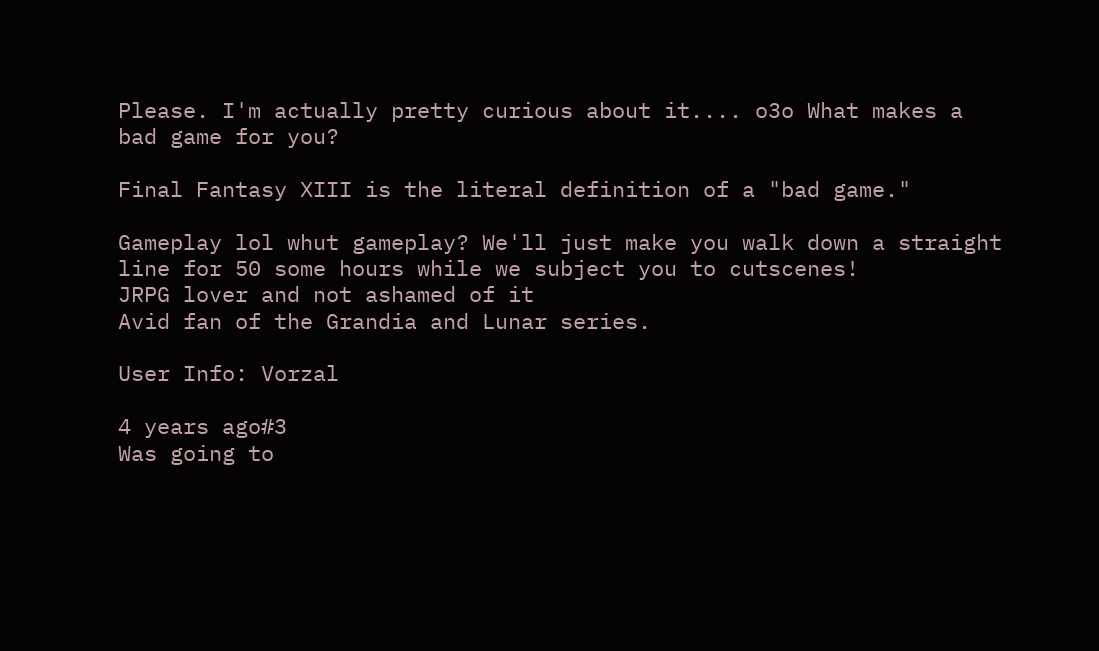Please. I'm actually pretty curious about it.... o3o What makes a bad game for you?

Final Fantasy XIII is the literal definition of a "bad game."

Gameplay lol whut gameplay? We'll just make you walk down a straight line for 50 some hours while we subject you to cutscenes!
JRPG lover and not ashamed of it
Avid fan of the Grandia and Lunar series.

User Info: Vorzal

4 years ago#3
Was going to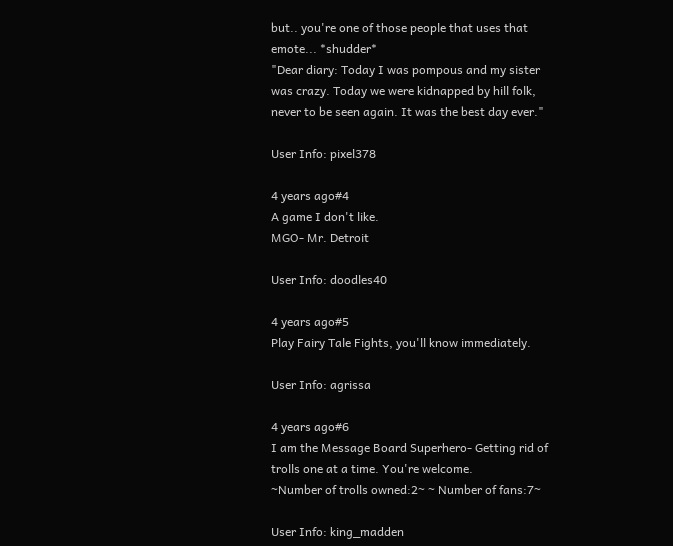but.. you're one of those people that uses that emote... *shudder*
"Dear diary: Today I was pompous and my sister was crazy. Today we were kidnapped by hill folk, never to be seen again. It was the best day ever."

User Info: pixel378

4 years ago#4
A game I don't like.
MGO- Mr. Detroit

User Info: doodles40

4 years ago#5
Play Fairy Tale Fights, you'll know immediately.

User Info: agrissa

4 years ago#6
I am the Message Board Superhero- Getting rid of trolls one at a time. You're welcome.
~Number of trolls owned:2~ ~ Number of fans:7~

User Info: king_madden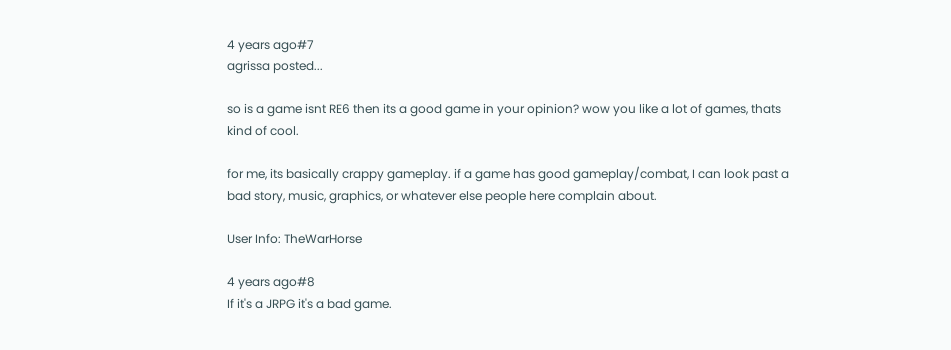4 years ago#7
agrissa posted...

so is a game isnt RE6 then its a good game in your opinion? wow you like a lot of games, thats kind of cool.

for me, its basically crappy gameplay. if a game has good gameplay/combat, I can look past a bad story, music, graphics, or whatever else people here complain about.

User Info: TheWarHorse

4 years ago#8
If it's a JRPG it's a bad game.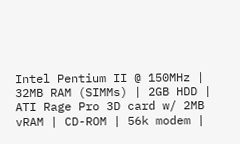Intel Pentium II @ 150MHz | 32MB RAM (SIMMs) | 2GB HDD | ATI Rage Pro 3D card w/ 2MB vRAM | CD-ROM | 56k modem |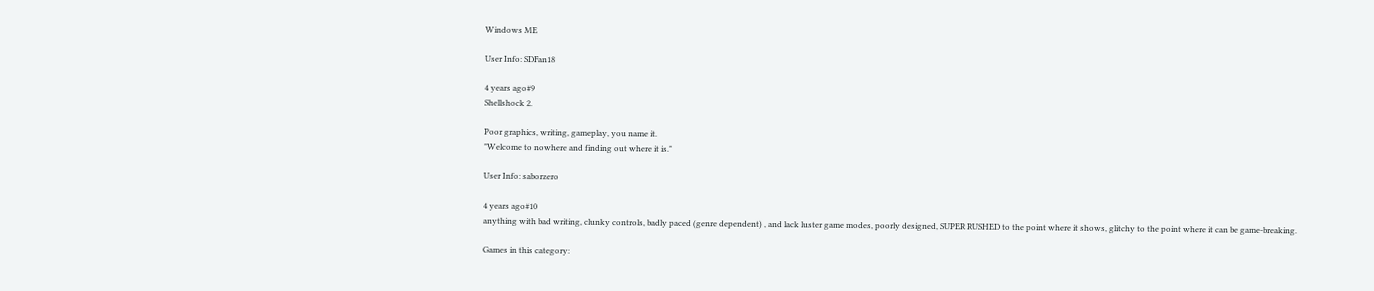Windows ME

User Info: SDFan18

4 years ago#9
Shellshock 2.

Poor graphics, writing, gameplay, you name it.
"Welcome to nowhere and finding out where it is."

User Info: saborzero

4 years ago#10
anything with bad writing, clunky controls, badly paced (genre dependent) , and lack luster game modes, poorly designed, SUPER RUSHED to the point where it shows, glitchy to the point where it can be game-breaking.

Games in this category: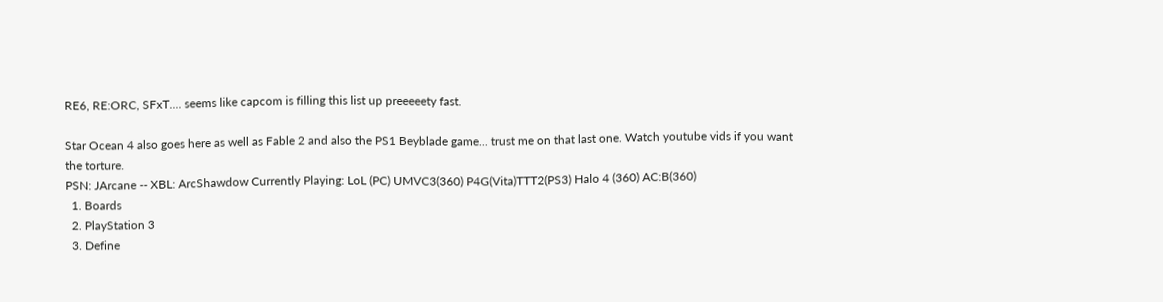RE6, RE:ORC, SFxT.... seems like capcom is filling this list up preeeeety fast.

Star Ocean 4 also goes here as well as Fable 2 and also the PS1 Beyblade game... trust me on that last one. Watch youtube vids if you want the torture.
PSN: JArcane -- XBL: ArcShawdow Currently Playing: LoL (PC) UMVC3(360) P4G(Vita)TTT2(PS3) Halo 4 (360) AC:B(360)
  1. Boards
  2. PlayStation 3
  3. Define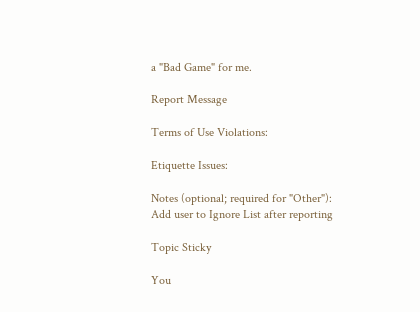a "Bad Game" for me.

Report Message

Terms of Use Violations:

Etiquette Issues:

Notes (optional; required for "Other"):
Add user to Ignore List after reporting

Topic Sticky

You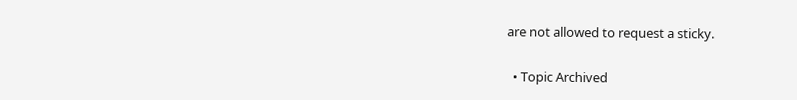are not allowed to request a sticky.

  • Topic Archived